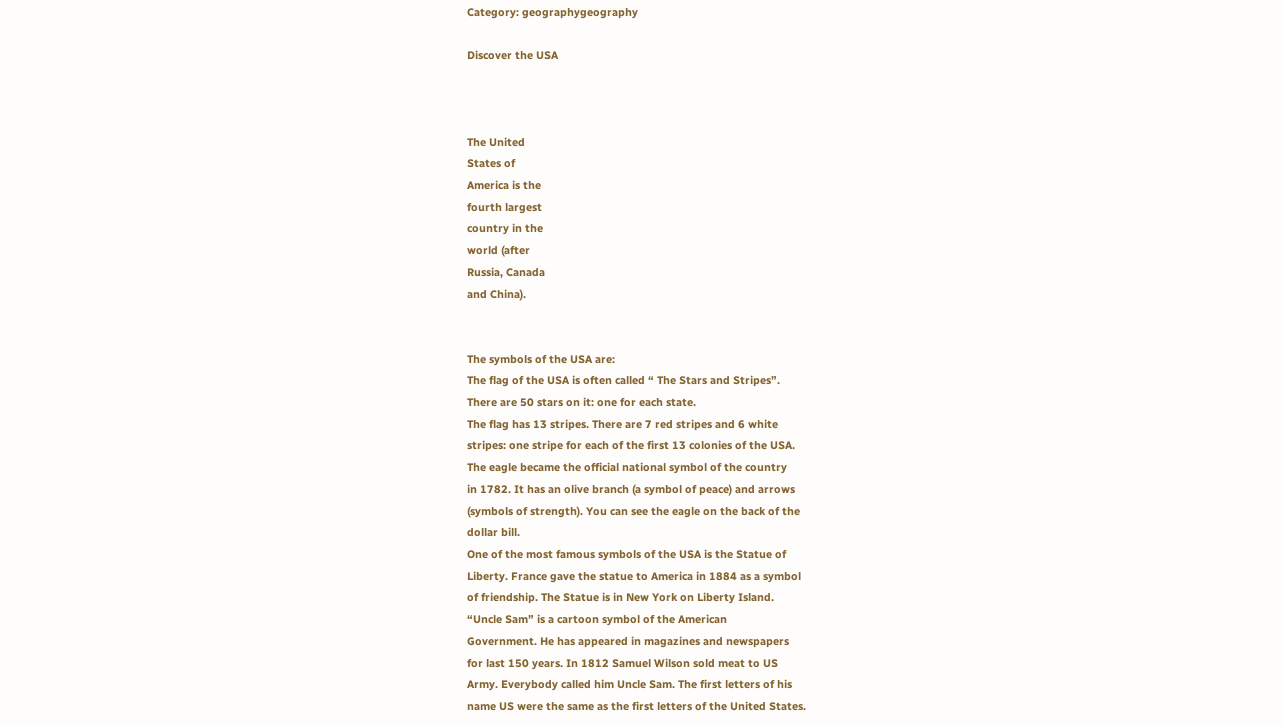Category: geographygeography

Discover the USA



The United
States of
America is the
fourth largest
country in the
world (after
Russia, Canada
and China).


The symbols of the USA are:
The flag of the USA is often called “ The Stars and Stripes”.
There are 50 stars on it: one for each state.
The flag has 13 stripes. There are 7 red stripes and 6 white
stripes: one stripe for each of the first 13 colonies of the USA.
The eagle became the official national symbol of the country
in 1782. It has an olive branch (a symbol of peace) and arrows
(symbols of strength). You can see the eagle on the back of the
dollar bill.
One of the most famous symbols of the USA is the Statue of
Liberty. France gave the statue to America in 1884 as a symbol
of friendship. The Statue is in New York on Liberty Island.
“Uncle Sam” is a cartoon symbol of the American
Government. He has appeared in magazines and newspapers
for last 150 years. In 1812 Samuel Wilson sold meat to US
Army. Everybody called him Uncle Sam. The first letters of his
name US were the same as the first letters of the United States.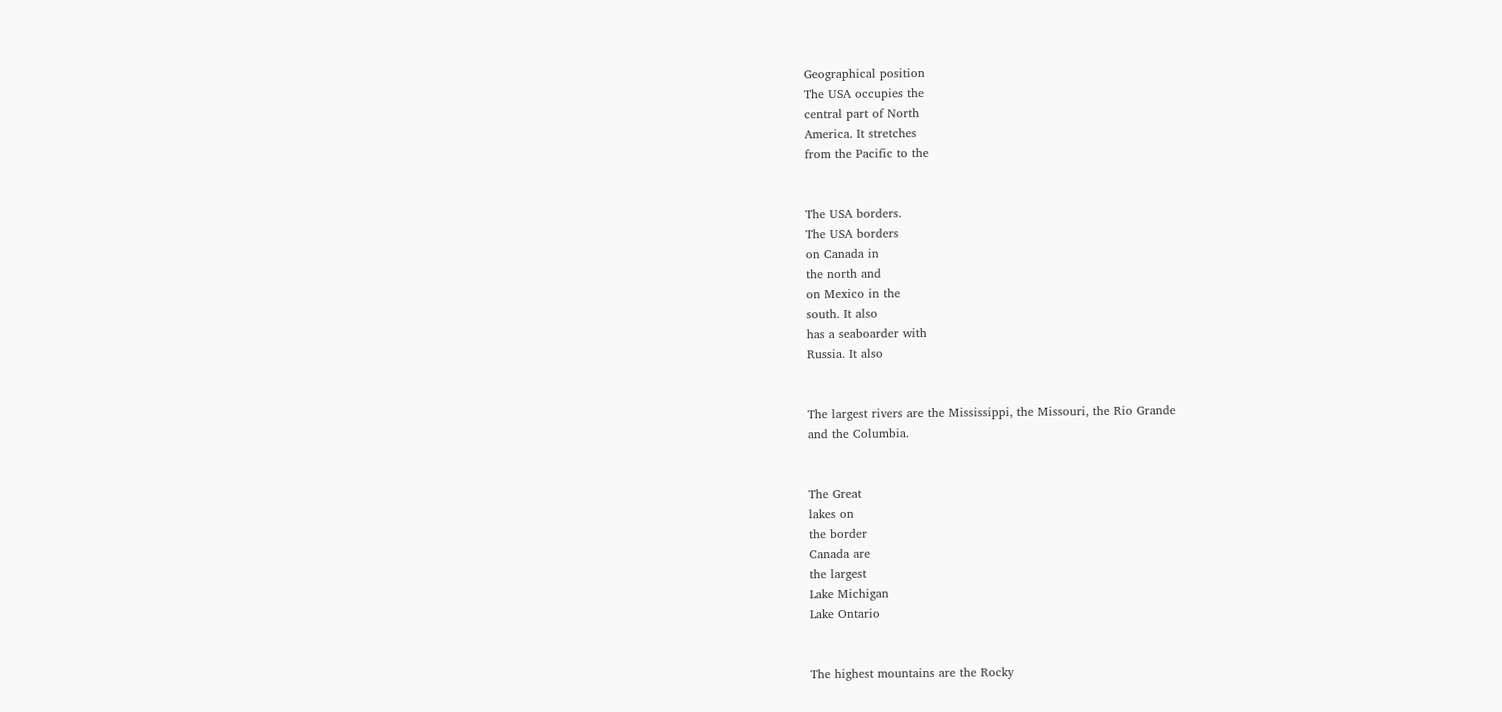Geographical position
The USA occupies the
central part of North
America. It stretches
from the Pacific to the


The USA borders.
The USA borders
on Canada in
the north and
on Mexico in the
south. It also
has a seaboarder with
Russia. It also


The largest rivers are the Mississippi, the Missouri, the Rio Grande
and the Columbia.


The Great
lakes on
the border
Canada are
the largest
Lake Michigan
Lake Ontario


The highest mountains are the Rocky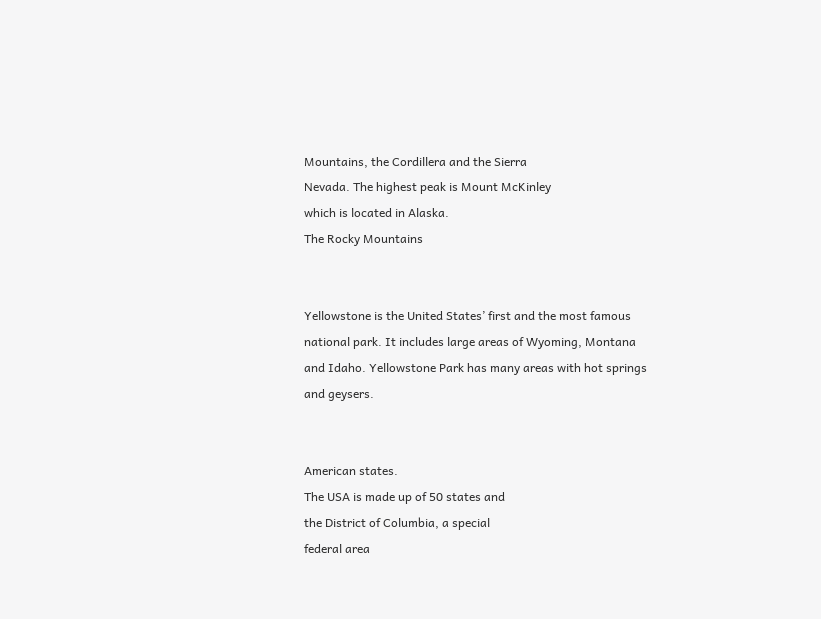Mountains, the Cordillera and the Sierra
Nevada. The highest peak is Mount McKinley
which is located in Alaska.
The Rocky Mountains


Yellowstone is the United States’ first and the most famous
national park. It includes large areas of Wyoming, Montana
and Idaho. Yellowstone Park has many areas with hot springs
and geysers.


American states.
The USA is made up of 50 states and
the District of Columbia, a special
federal area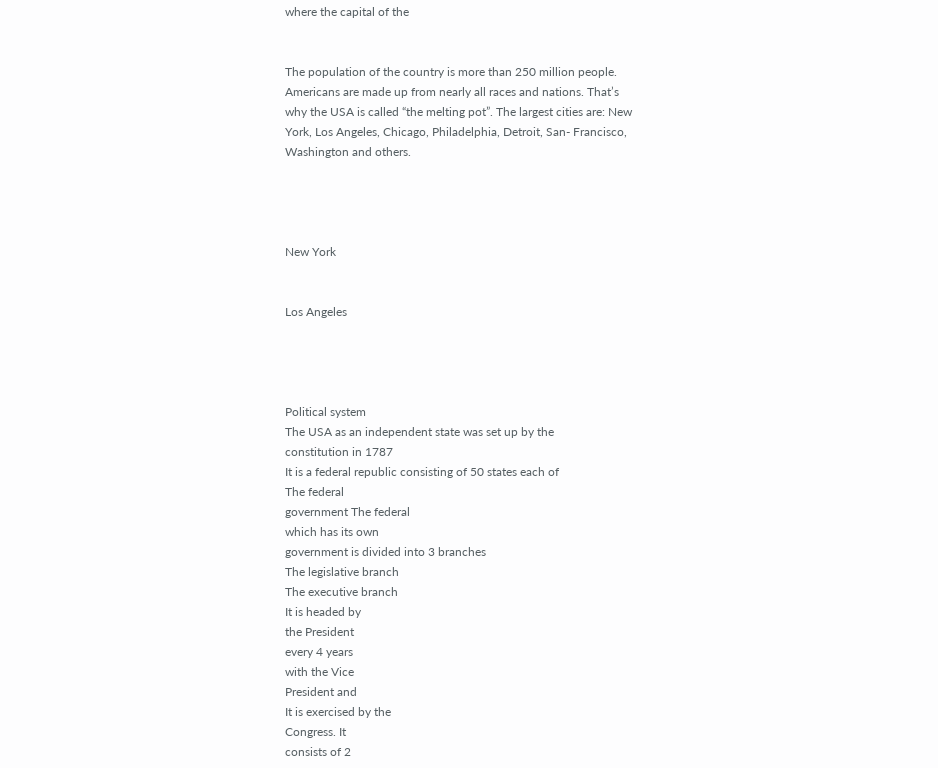where the capital of the


The population of the country is more than 250 million people.
Americans are made up from nearly all races and nations. That’s
why the USA is called “the melting pot”. The largest cities are: New
York, Los Angeles, Chicago, Philadelphia, Detroit, San- Francisco,
Washington and others.




New York


Los Angeles




Political system
The USA as an independent state was set up by the
constitution in 1787
It is a federal republic consisting of 50 states each of
The federal
government The federal
which has its own
government is divided into 3 branches
The legislative branch
The executive branch
It is headed by
the President
every 4 years
with the Vice
President and
It is exercised by the
Congress. It
consists of 2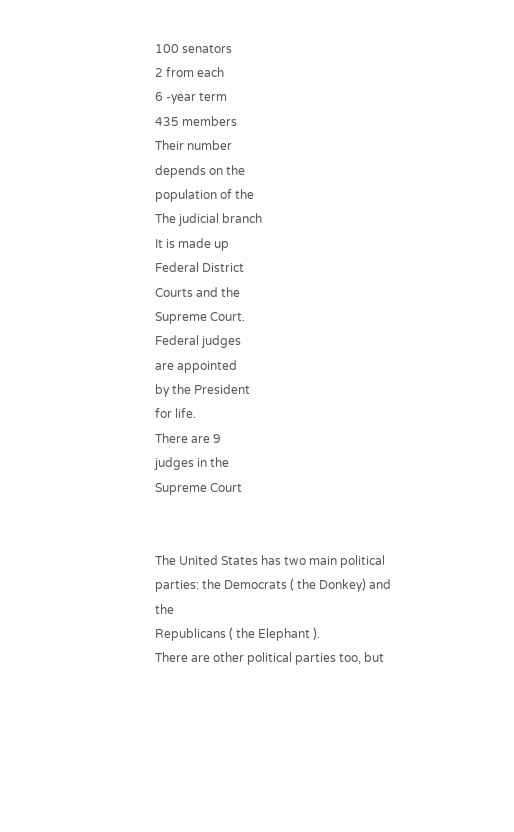100 senators
2 from each
6 -year term
435 members
Their number
depends on the
population of the
The judicial branch
It is made up
Federal District
Courts and the
Supreme Court.
Federal judges
are appointed
by the President
for life.
There are 9
judges in the
Supreme Court


The United States has two main political
parties: the Democrats ( the Donkey) and the
Republicans ( the Elephant ).
There are other political parties too, but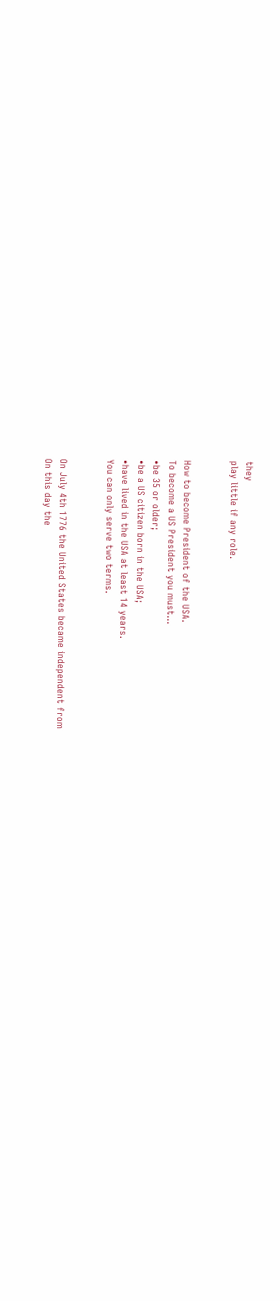they
play little if any role.


How to become President of the USA.
To become a US President you must…
•be 35 or older;
•be a US citizen born in the USA;
•have lived in the USA at least 14 years.
You can only serve two terms.


On July 4th 1776 the United States became independent from
On this day the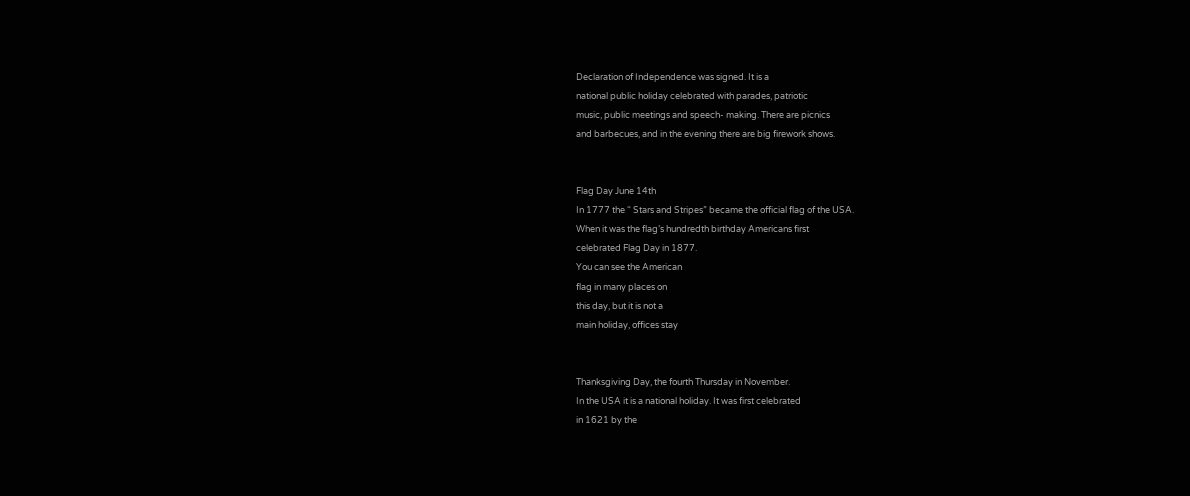Declaration of Independence was signed. It is a
national public holiday celebrated with parades, patriotic
music, public meetings and speech- making. There are picnics
and barbecues, and in the evening there are big firework shows.


Flag Day June 14th
In 1777 the “ Stars and Stripes” became the official flag of the USA.
When it was the flag’s hundredth birthday Americans first
celebrated Flag Day in 1877.
You can see the American
flag in many places on
this day, but it is not a
main holiday, offices stay


Thanksgiving Day, the fourth Thursday in November.
In the USA it is a national holiday. It was first celebrated
in 1621 by the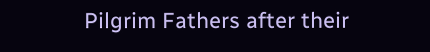Pilgrim Fathers after their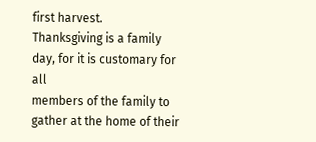first harvest.
Thanksgiving is a family day, for it is customary for all
members of the family to gather at the home of their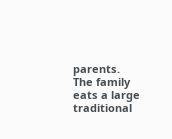parents.
The family eats a large traditional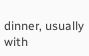dinner, usually with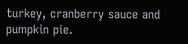turkey, cranberry sauce and pumpkin pie.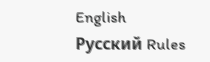English     Русский Rules